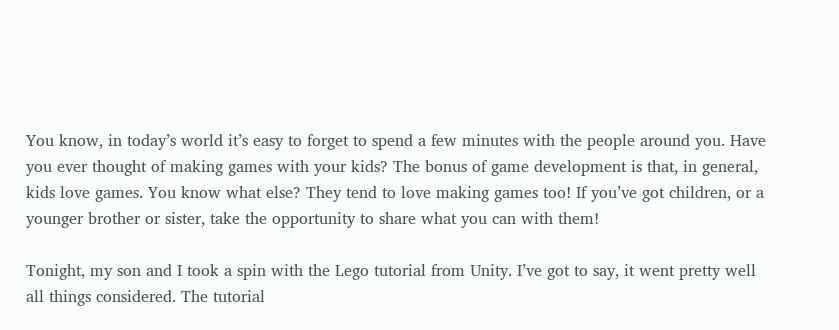You know, in today’s world it’s easy to forget to spend a few minutes with the people around you. Have you ever thought of making games with your kids? The bonus of game development is that, in general, kids love games. You know what else? They tend to love making games too! If you’ve got children, or a younger brother or sister, take the opportunity to share what you can with them!

Tonight, my son and I took a spin with the Lego tutorial from Unity. I’ve got to say, it went pretty well all things considered. The tutorial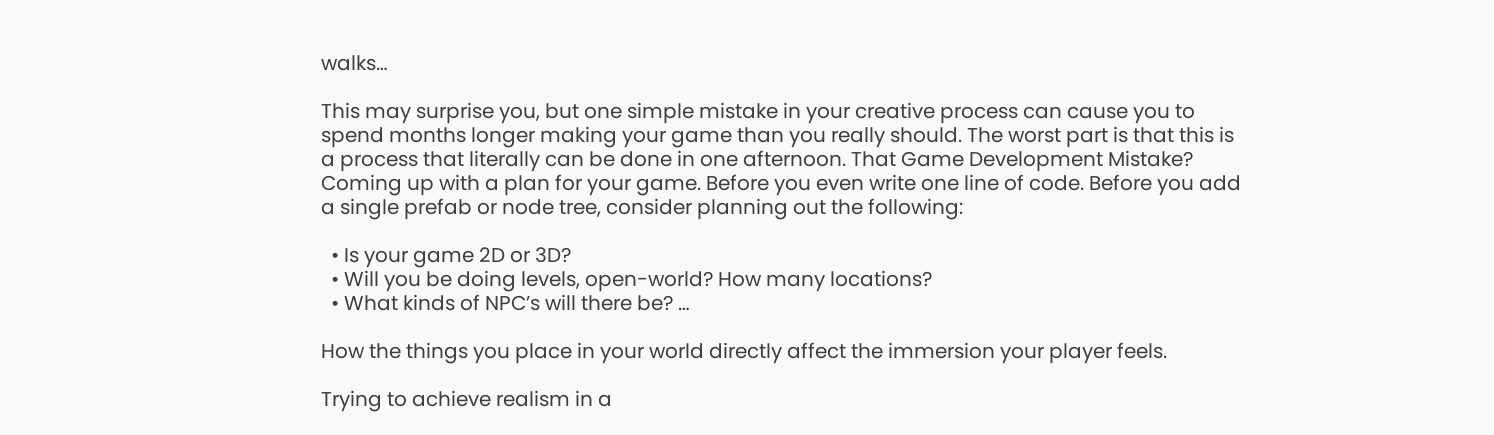walks…

This may surprise you, but one simple mistake in your creative process can cause you to spend months longer making your game than you really should. The worst part is that this is a process that literally can be done in one afternoon. That Game Development Mistake? Coming up with a plan for your game. Before you even write one line of code. Before you add a single prefab or node tree, consider planning out the following:

  • Is your game 2D or 3D?
  • Will you be doing levels, open-world? How many locations?
  • What kinds of NPC’s will there be? …

How the things you place in your world directly affect the immersion your player feels.

Trying to achieve realism in a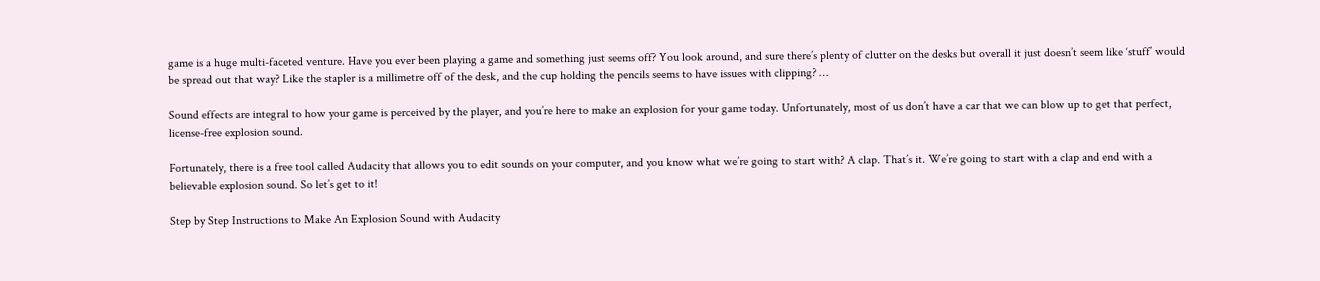game is a huge multi-faceted venture. Have you ever been playing a game and something just seems off? You look around, and sure there’s plenty of clutter on the desks but overall it just doesn’t seem like ‘stuff’ would be spread out that way? Like the stapler is a millimetre off of the desk, and the cup holding the pencils seems to have issues with clipping? …

Sound effects are integral to how your game is perceived by the player, and you’re here to make an explosion for your game today. Unfortunately, most of us don’t have a car that we can blow up to get that perfect, license-free explosion sound.

Fortunately, there is a free tool called Audacity that allows you to edit sounds on your computer, and you know what we’re going to start with? A clap. That’s it. We’re going to start with a clap and end with a believable explosion sound. So let’s get to it!

Step by Step Instructions to Make An Explosion Sound with Audacity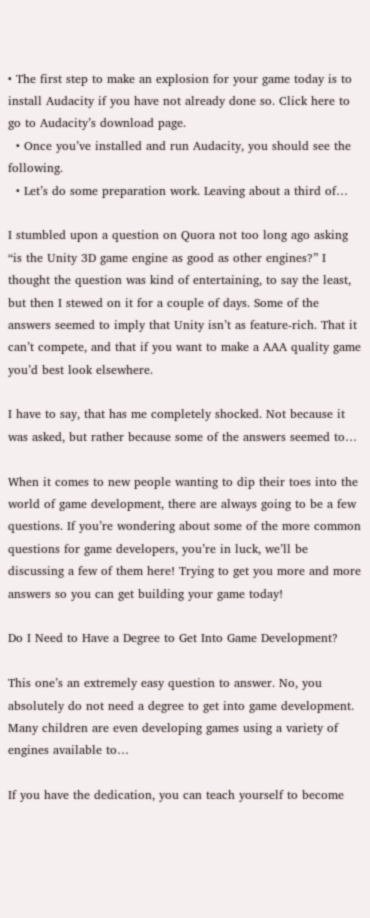• The first step to make an explosion for your game today is to install Audacity if you have not already done so. Click here to go to Audacity’s download page.
  • Once you’ve installed and run Audacity, you should see the following.
  • Let’s do some preparation work. Leaving about a third of…

I stumbled upon a question on Quora not too long ago asking “is the Unity 3D game engine as good as other engines?” I thought the question was kind of entertaining, to say the least, but then I stewed on it for a couple of days. Some of the answers seemed to imply that Unity isn’t as feature-rich. That it can’t compete, and that if you want to make a AAA quality game you’d best look elsewhere.

I have to say, that has me completely shocked. Not because it was asked, but rather because some of the answers seemed to…

When it comes to new people wanting to dip their toes into the world of game development, there are always going to be a few questions. If you’re wondering about some of the more common questions for game developers, you’re in luck, we’ll be discussing a few of them here! Trying to get you more and more answers so you can get building your game today!

Do I Need to Have a Degree to Get Into Game Development?

This one’s an extremely easy question to answer. No, you absolutely do not need a degree to get into game development. Many children are even developing games using a variety of engines available to…

If you have the dedication, you can teach yourself to become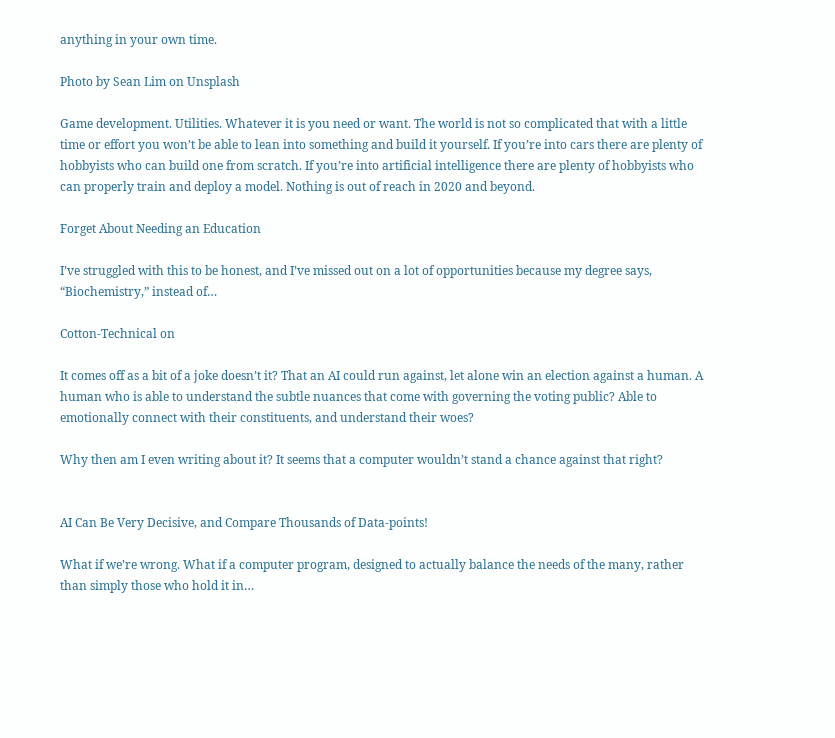anything in your own time.

Photo by Sean Lim on Unsplash

Game development. Utilities. Whatever it is you need or want. The world is not so complicated that with a little time or effort you won’t be able to lean into something and build it yourself. If you’re into cars there are plenty of hobbyists who can build one from scratch. If you’re into artificial intelligence there are plenty of hobbyists who can properly train and deploy a model. Nothing is out of reach in 2020 and beyond.

Forget About Needing an Education

I’ve struggled with this to be honest, and I’ve missed out on a lot of opportunities because my degree says, “Biochemistry,” instead of…

Cotton-Technical on

It comes off as a bit of a joke doesn’t it? That an AI could run against, let alone win an election against a human. A human who is able to understand the subtle nuances that come with governing the voting public? Able to emotionally connect with their constituents, and understand their woes?

Why then am I even writing about it? It seems that a computer wouldn’t stand a chance against that right?


AI Can Be Very Decisive, and Compare Thousands of Data-points!

What if we’re wrong. What if a computer program, designed to actually balance the needs of the many, rather than simply those who hold it in…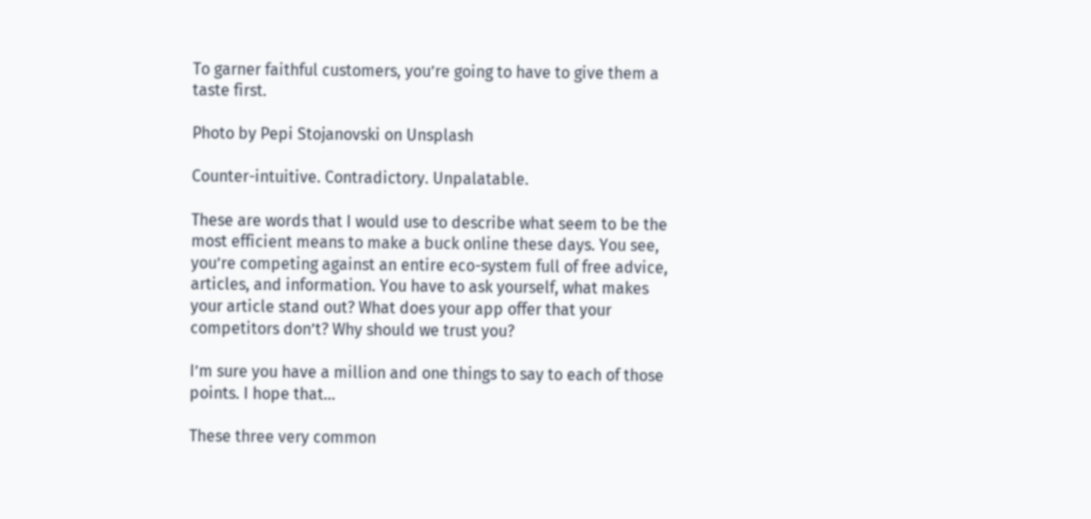To garner faithful customers, you’re going to have to give them a taste first.

Photo by Pepi Stojanovski on Unsplash

Counter-intuitive. Contradictory. Unpalatable.

These are words that I would use to describe what seem to be the most efficient means to make a buck online these days. You see, you’re competing against an entire eco-system full of free advice, articles, and information. You have to ask yourself, what makes your article stand out? What does your app offer that your competitors don’t? Why should we trust you?

I’m sure you have a million and one things to say to each of those points. I hope that…

These three very common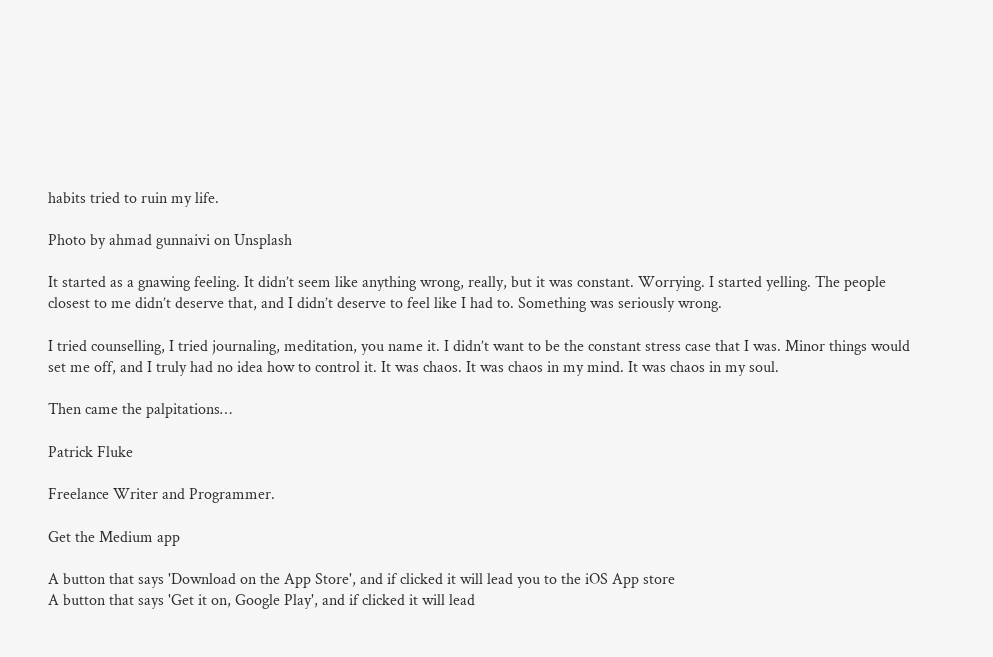habits tried to ruin my life.

Photo by ahmad gunnaivi on Unsplash

It started as a gnawing feeling. It didn’t seem like anything wrong, really, but it was constant. Worrying. I started yelling. The people closest to me didn’t deserve that, and I didn’t deserve to feel like I had to. Something was seriously wrong.

I tried counselling, I tried journaling, meditation, you name it. I didn’t want to be the constant stress case that I was. Minor things would set me off, and I truly had no idea how to control it. It was chaos. It was chaos in my mind. It was chaos in my soul.

Then came the palpitations…

Patrick Fluke

Freelance Writer and Programmer.

Get the Medium app

A button that says 'Download on the App Store', and if clicked it will lead you to the iOS App store
A button that says 'Get it on, Google Play', and if clicked it will lead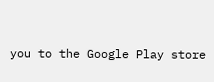you to the Google Play store